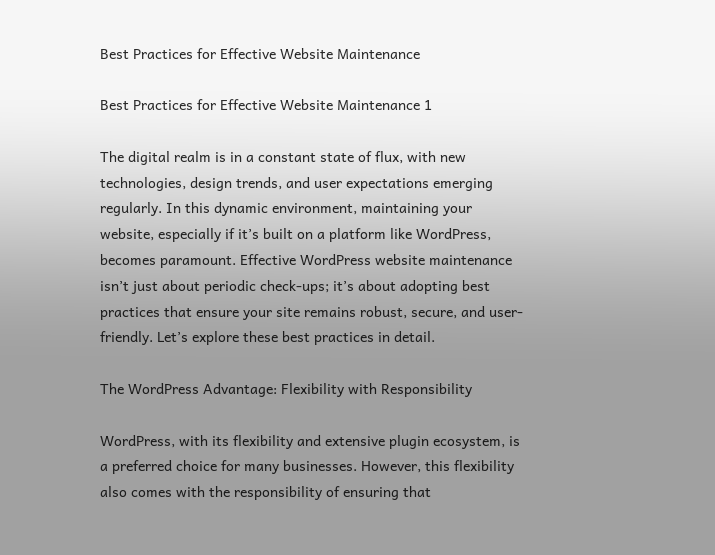Best Practices for Effective Website Maintenance

Best Practices for Effective Website Maintenance 1

The digital realm is in a constant state of flux, with new technologies, design trends, and user expectations emerging regularly. In this dynamic environment, maintaining your website, especially if it’s built on a platform like WordPress, becomes paramount. Effective WordPress website maintenance isn’t just about periodic check-ups; it’s about adopting best practices that ensure your site remains robust, secure, and user-friendly. Let’s explore these best practices in detail.

The WordPress Advantage: Flexibility with Responsibility

WordPress, with its flexibility and extensive plugin ecosystem, is a preferred choice for many businesses. However, this flexibility also comes with the responsibility of ensuring that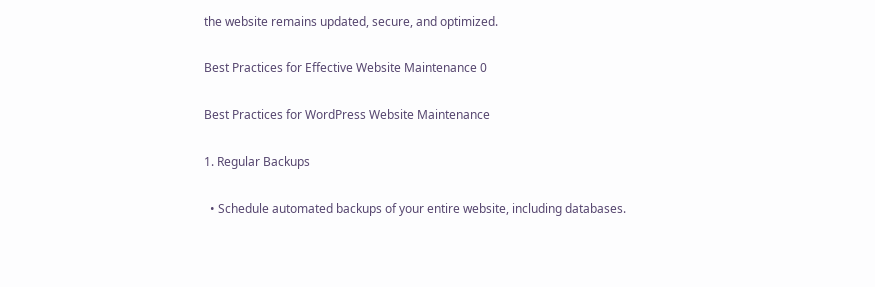the website remains updated, secure, and optimized.

Best Practices for Effective Website Maintenance 0

Best Practices for WordPress Website Maintenance

1. Regular Backups

  • Schedule automated backups of your entire website, including databases.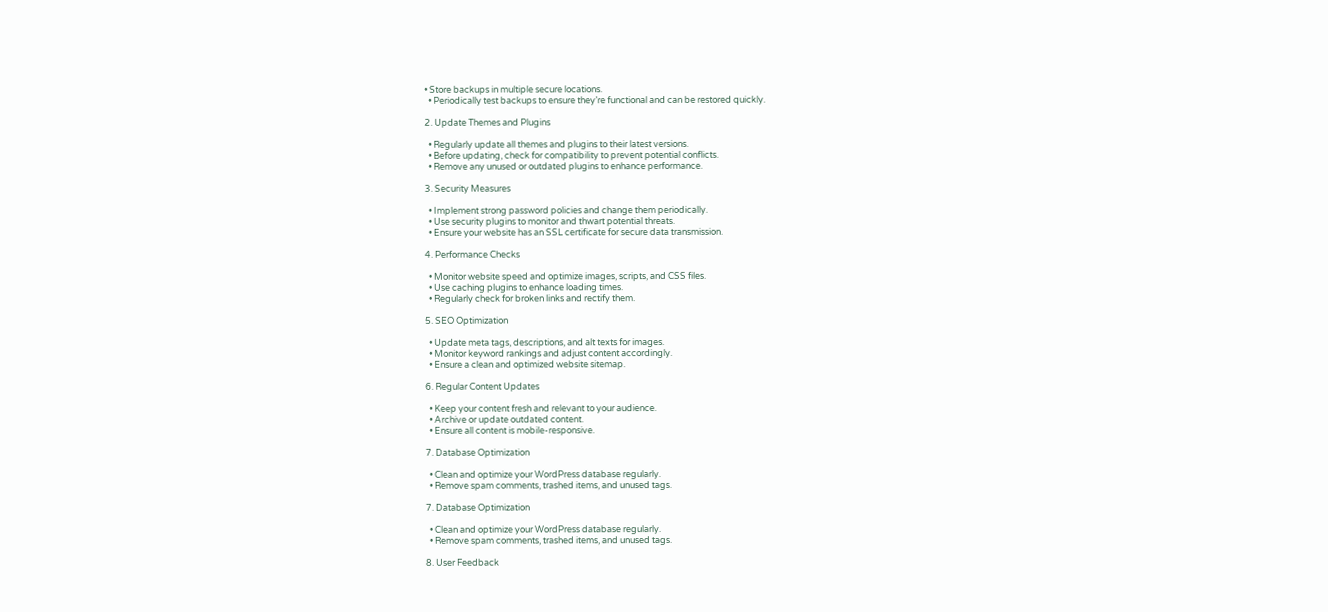• Store backups in multiple secure locations.
  • Periodically test backups to ensure they’re functional and can be restored quickly.

2. Update Themes and Plugins

  • Regularly update all themes and plugins to their latest versions.
  • Before updating, check for compatibility to prevent potential conflicts.
  • Remove any unused or outdated plugins to enhance performance.

3. Security Measures

  • Implement strong password policies and change them periodically.
  • Use security plugins to monitor and thwart potential threats.
  • Ensure your website has an SSL certificate for secure data transmission.

4. Performance Checks

  • Monitor website speed and optimize images, scripts, and CSS files.
  • Use caching plugins to enhance loading times.
  • Regularly check for broken links and rectify them.

5. SEO Optimization

  • Update meta tags, descriptions, and alt texts for images.
  • Monitor keyword rankings and adjust content accordingly.
  • Ensure a clean and optimized website sitemap.

6. Regular Content Updates

  • Keep your content fresh and relevant to your audience.
  • Archive or update outdated content.
  • Ensure all content is mobile-responsive.

7. Database Optimization

  • Clean and optimize your WordPress database regularly.
  • Remove spam comments, trashed items, and unused tags.

7. Database Optimization

  • Clean and optimize your WordPress database regularly.
  • Remove spam comments, trashed items, and unused tags.

8. User Feedback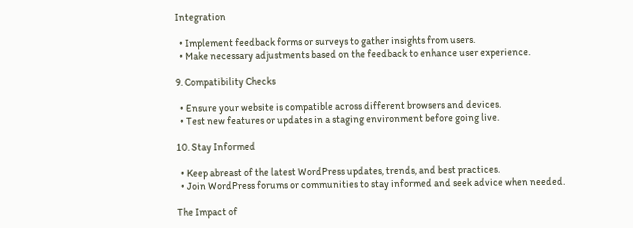Integration

  • Implement feedback forms or surveys to gather insights from users.
  • Make necessary adjustments based on the feedback to enhance user experience.

9. Compatibility Checks

  • Ensure your website is compatible across different browsers and devices.
  • Test new features or updates in a staging environment before going live.

10. Stay Informed

  • Keep abreast of the latest WordPress updates, trends, and best practices.
  • Join WordPress forums or communities to stay informed and seek advice when needed.

The Impact of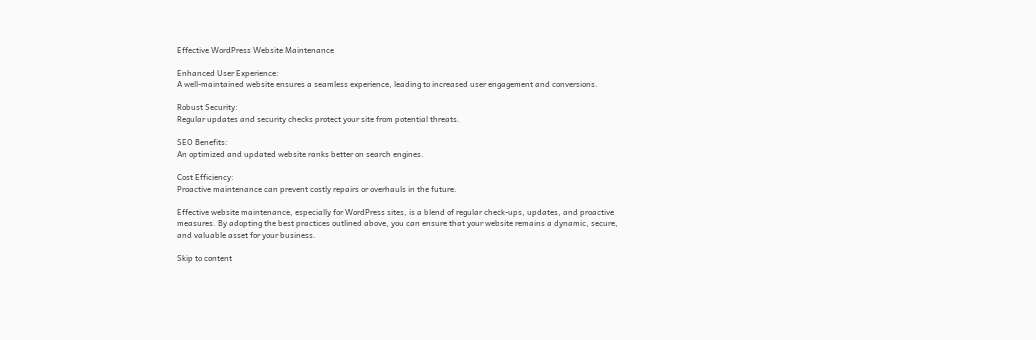Effective WordPress Website Maintenance

Enhanced User Experience:
A well-maintained website ensures a seamless experience, leading to increased user engagement and conversions.

Robust Security:
Regular updates and security checks protect your site from potential threats.

SEO Benefits:
An optimized and updated website ranks better on search engines.

Cost Efficiency:
Proactive maintenance can prevent costly repairs or overhauls in the future.

Effective website maintenance, especially for WordPress sites, is a blend of regular check-ups, updates, and proactive measures. By adopting the best practices outlined above, you can ensure that your website remains a dynamic, secure, and valuable asset for your business.

Skip to content